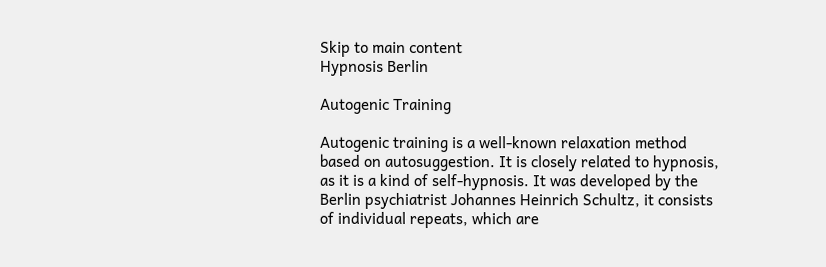Skip to main content
Hypnosis Berlin

Autogenic Training

Autogenic training is a well-known relaxation method based on autosuggestion. It is closely related to hypnosis, as it is a kind of self-hypnosis. It was developed by the Berlin psychiatrist Johannes Heinrich Schultz, it consists of individual repeats, which are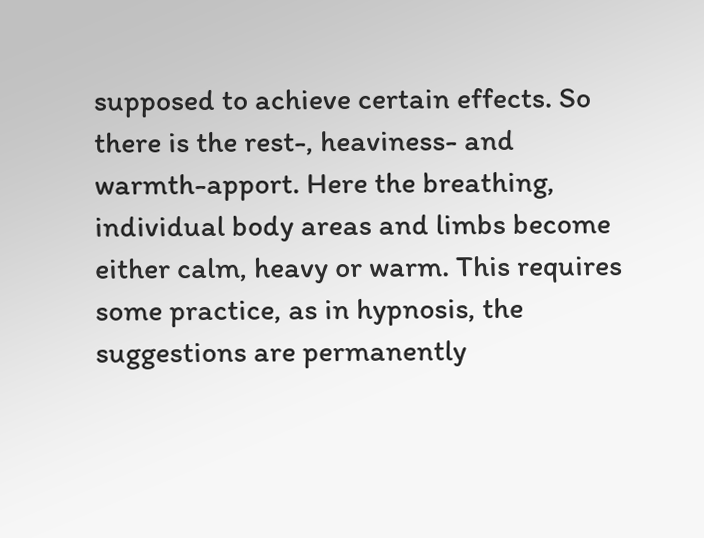supposed to achieve certain effects. So there is the rest-, heaviness- and warmth-apport. Here the breathing, individual body areas and limbs become either calm, heavy or warm. This requires some practice, as in hypnosis, the suggestions are permanently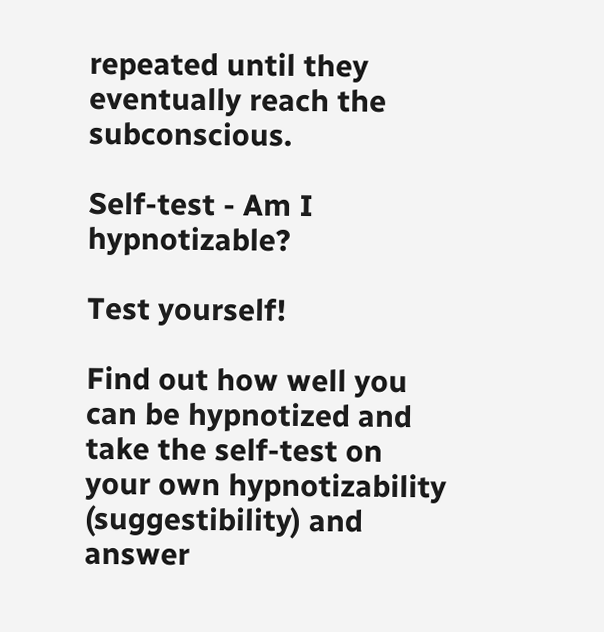repeated until they eventually reach the subconscious.

Self-test - Am I hypnotizable?

Test yourself!

Find out how well you can be hypnotized and take the self-test on your own hypnotizability (suggestibility) and answer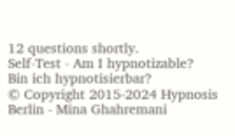12 questions shortly.
Self-Test - Am I hypnotizable?
Bin ich hypnotisierbar?
© Copyright 2015-2024 Hypnosis Berlin - Mina Ghahremani